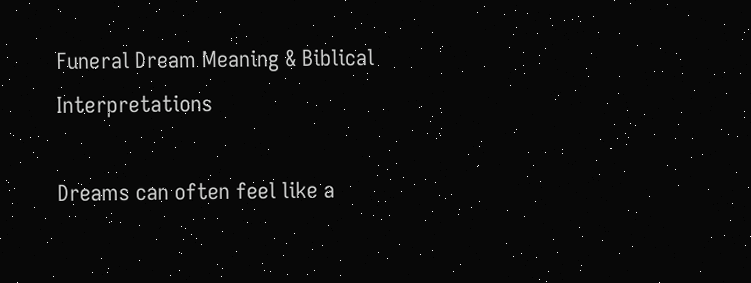Funeral Dream Meaning & Biblical Interpretations

Dreams can often feel like a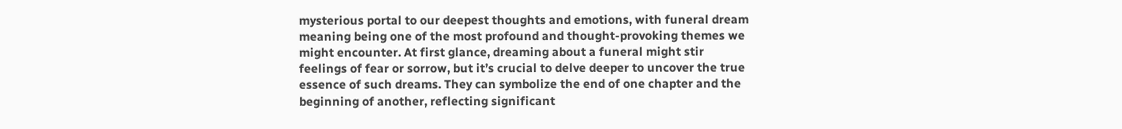mysterious portal to our deepest thoughts and emotions, with funeral dream meaning being one of the most profound and thought-provoking themes we might encounter. At first glance, dreaming about a funeral might stir feelings of fear or sorrow, but it’s crucial to delve deeper to uncover the true essence of such dreams. They can symbolize the end of one chapter and the beginning of another, reflecting significant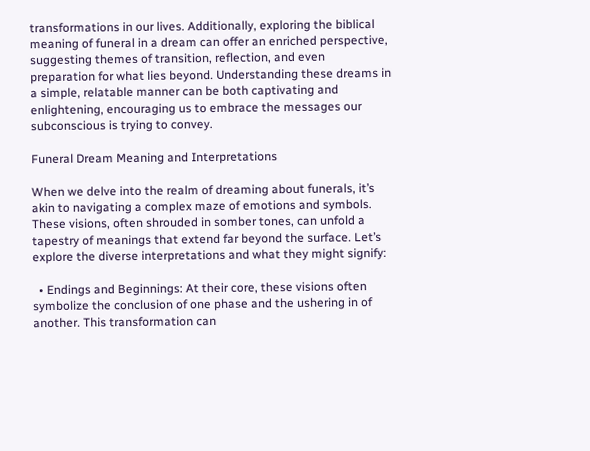transformations in our lives. Additionally, exploring the biblical meaning of funeral in a dream can offer an enriched perspective, suggesting themes of transition, reflection, and even preparation for what lies beyond. Understanding these dreams in a simple, relatable manner can be both captivating and enlightening, encouraging us to embrace the messages our subconscious is trying to convey.

Funeral Dream Meaning and Interpretations

When we delve into the realm of dreaming about funerals, it’s akin to navigating a complex maze of emotions and symbols. These visions, often shrouded in somber tones, can unfold a tapestry of meanings that extend far beyond the surface. Let’s explore the diverse interpretations and what they might signify:

  • Endings and Beginnings: At their core, these visions often symbolize the conclusion of one phase and the ushering in of another. This transformation can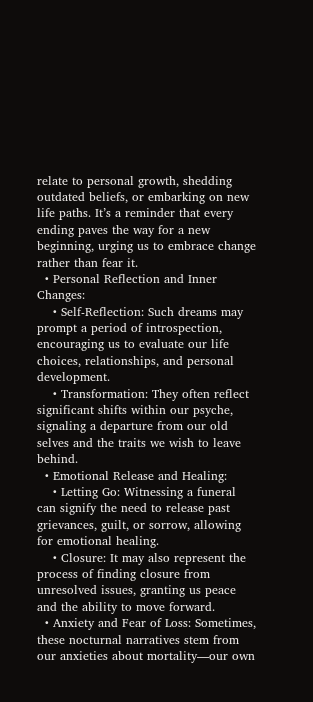relate to personal growth, shedding outdated beliefs, or embarking on new life paths. It’s a reminder that every ending paves the way for a new beginning, urging us to embrace change rather than fear it.
  • Personal Reflection and Inner Changes:
    • Self-Reflection: Such dreams may prompt a period of introspection, encouraging us to evaluate our life choices, relationships, and personal development.
    • Transformation: They often reflect significant shifts within our psyche, signaling a departure from our old selves and the traits we wish to leave behind.
  • Emotional Release and Healing:
    • Letting Go: Witnessing a funeral can signify the need to release past grievances, guilt, or sorrow, allowing for emotional healing.
    • Closure: It may also represent the process of finding closure from unresolved issues, granting us peace and the ability to move forward.
  • Anxiety and Fear of Loss: Sometimes, these nocturnal narratives stem from our anxieties about mortality—our own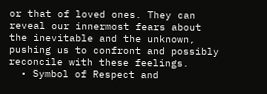or that of loved ones. They can reveal our innermost fears about the inevitable and the unknown, pushing us to confront and possibly reconcile with these feelings.
  • Symbol of Respect and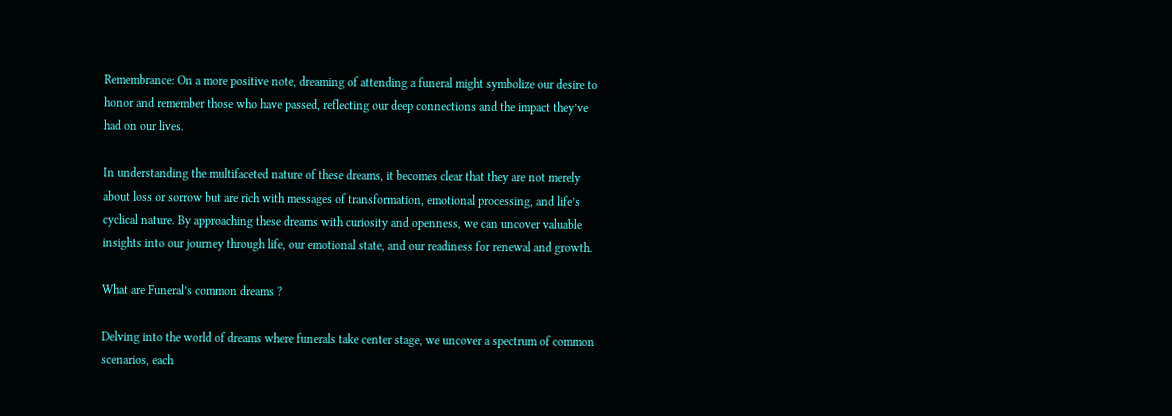Remembrance: On a more positive note, dreaming of attending a funeral might symbolize our desire to honor and remember those who have passed, reflecting our deep connections and the impact they’ve had on our lives.

In understanding the multifaceted nature of these dreams, it becomes clear that they are not merely about loss or sorrow but are rich with messages of transformation, emotional processing, and life’s cyclical nature. By approaching these dreams with curiosity and openness, we can uncover valuable insights into our journey through life, our emotional state, and our readiness for renewal and growth.

What are Funeral’s common dreams ?

Delving into the world of dreams where funerals take center stage, we uncover a spectrum of common scenarios, each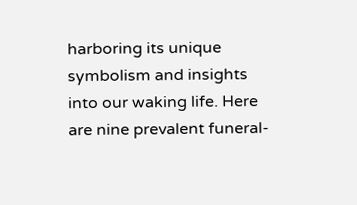harboring its unique symbolism and insights into our waking life. Here are nine prevalent funeral-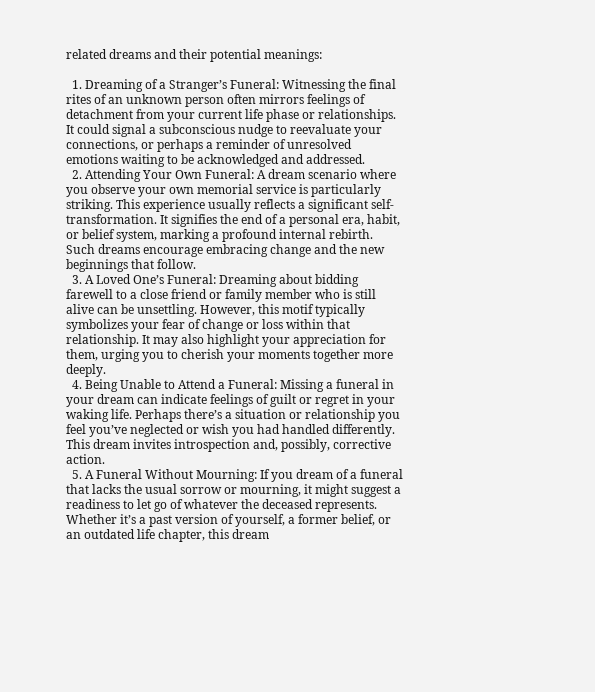related dreams and their potential meanings:

  1. Dreaming of a Stranger’s Funeral: Witnessing the final rites of an unknown person often mirrors feelings of detachment from your current life phase or relationships. It could signal a subconscious nudge to reevaluate your connections, or perhaps a reminder of unresolved emotions waiting to be acknowledged and addressed.
  2. Attending Your Own Funeral: A dream scenario where you observe your own memorial service is particularly striking. This experience usually reflects a significant self-transformation. It signifies the end of a personal era, habit, or belief system, marking a profound internal rebirth. Such dreams encourage embracing change and the new beginnings that follow.
  3. A Loved One’s Funeral: Dreaming about bidding farewell to a close friend or family member who is still alive can be unsettling. However, this motif typically symbolizes your fear of change or loss within that relationship. It may also highlight your appreciation for them, urging you to cherish your moments together more deeply.
  4. Being Unable to Attend a Funeral: Missing a funeral in your dream can indicate feelings of guilt or regret in your waking life. Perhaps there’s a situation or relationship you feel you’ve neglected or wish you had handled differently. This dream invites introspection and, possibly, corrective action.
  5. A Funeral Without Mourning: If you dream of a funeral that lacks the usual sorrow or mourning, it might suggest a readiness to let go of whatever the deceased represents. Whether it’s a past version of yourself, a former belief, or an outdated life chapter, this dream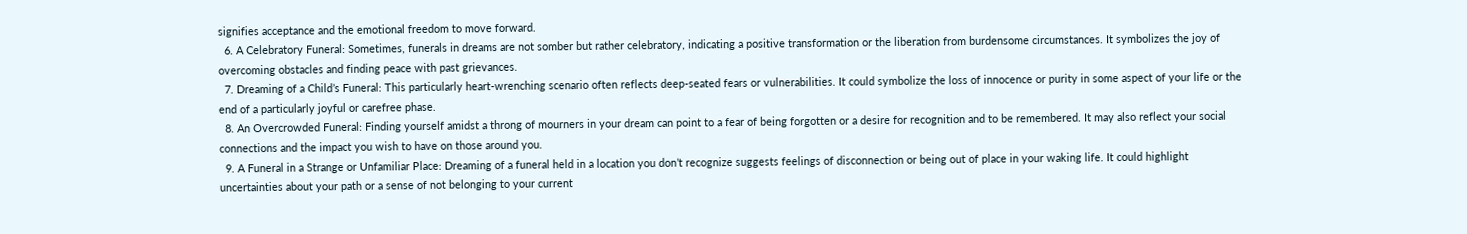signifies acceptance and the emotional freedom to move forward.
  6. A Celebratory Funeral: Sometimes, funerals in dreams are not somber but rather celebratory, indicating a positive transformation or the liberation from burdensome circumstances. It symbolizes the joy of overcoming obstacles and finding peace with past grievances.
  7. Dreaming of a Child’s Funeral: This particularly heart-wrenching scenario often reflects deep-seated fears or vulnerabilities. It could symbolize the loss of innocence or purity in some aspect of your life or the end of a particularly joyful or carefree phase.
  8. An Overcrowded Funeral: Finding yourself amidst a throng of mourners in your dream can point to a fear of being forgotten or a desire for recognition and to be remembered. It may also reflect your social connections and the impact you wish to have on those around you.
  9. A Funeral in a Strange or Unfamiliar Place: Dreaming of a funeral held in a location you don’t recognize suggests feelings of disconnection or being out of place in your waking life. It could highlight uncertainties about your path or a sense of not belonging to your current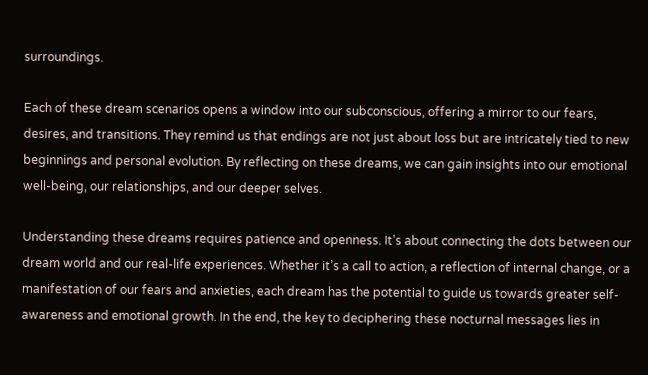surroundings.

Each of these dream scenarios opens a window into our subconscious, offering a mirror to our fears, desires, and transitions. They remind us that endings are not just about loss but are intricately tied to new beginnings and personal evolution. By reflecting on these dreams, we can gain insights into our emotional well-being, our relationships, and our deeper selves.

Understanding these dreams requires patience and openness. It’s about connecting the dots between our dream world and our real-life experiences. Whether it’s a call to action, a reflection of internal change, or a manifestation of our fears and anxieties, each dream has the potential to guide us towards greater self-awareness and emotional growth. In the end, the key to deciphering these nocturnal messages lies in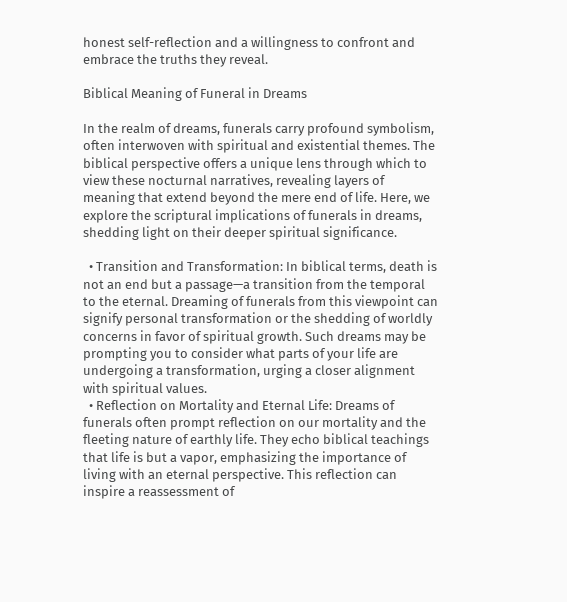honest self-reflection and a willingness to confront and embrace the truths they reveal.

Biblical Meaning of Funeral in Dreams

In the realm of dreams, funerals carry profound symbolism, often interwoven with spiritual and existential themes. The biblical perspective offers a unique lens through which to view these nocturnal narratives, revealing layers of meaning that extend beyond the mere end of life. Here, we explore the scriptural implications of funerals in dreams, shedding light on their deeper spiritual significance.

  • Transition and Transformation: In biblical terms, death is not an end but a passage—a transition from the temporal to the eternal. Dreaming of funerals from this viewpoint can signify personal transformation or the shedding of worldly concerns in favor of spiritual growth. Such dreams may be prompting you to consider what parts of your life are undergoing a transformation, urging a closer alignment with spiritual values.
  • Reflection on Mortality and Eternal Life: Dreams of funerals often prompt reflection on our mortality and the fleeting nature of earthly life. They echo biblical teachings that life is but a vapor, emphasizing the importance of living with an eternal perspective. This reflection can inspire a reassessment of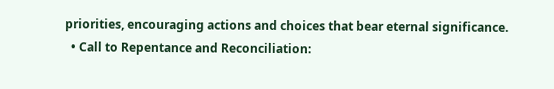priorities, encouraging actions and choices that bear eternal significance.
  • Call to Repentance and Reconciliation: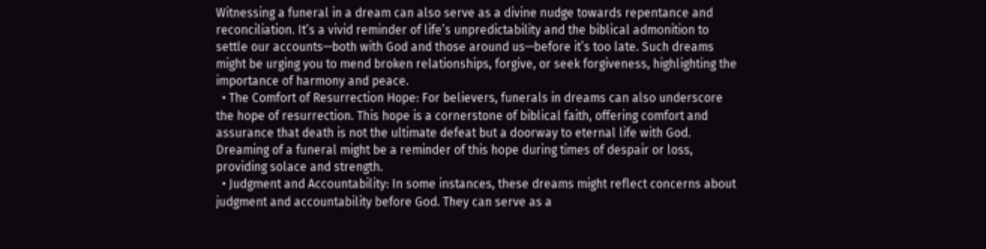Witnessing a funeral in a dream can also serve as a divine nudge towards repentance and reconciliation. It’s a vivid reminder of life’s unpredictability and the biblical admonition to settle our accounts—both with God and those around us—before it’s too late. Such dreams might be urging you to mend broken relationships, forgive, or seek forgiveness, highlighting the importance of harmony and peace.
  • The Comfort of Resurrection Hope: For believers, funerals in dreams can also underscore the hope of resurrection. This hope is a cornerstone of biblical faith, offering comfort and assurance that death is not the ultimate defeat but a doorway to eternal life with God. Dreaming of a funeral might be a reminder of this hope during times of despair or loss, providing solace and strength.
  • Judgment and Accountability: In some instances, these dreams might reflect concerns about judgment and accountability before God. They can serve as a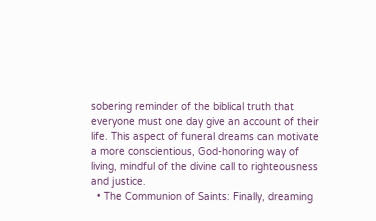sobering reminder of the biblical truth that everyone must one day give an account of their life. This aspect of funeral dreams can motivate a more conscientious, God-honoring way of living, mindful of the divine call to righteousness and justice.
  • The Communion of Saints: Finally, dreaming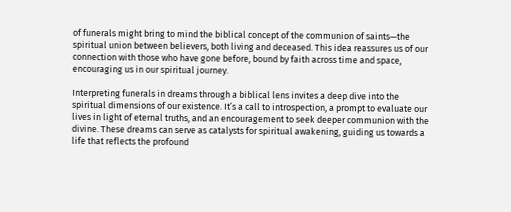of funerals might bring to mind the biblical concept of the communion of saints—the spiritual union between believers, both living and deceased. This idea reassures us of our connection with those who have gone before, bound by faith across time and space, encouraging us in our spiritual journey.

Interpreting funerals in dreams through a biblical lens invites a deep dive into the spiritual dimensions of our existence. It’s a call to introspection, a prompt to evaluate our lives in light of eternal truths, and an encouragement to seek deeper communion with the divine. These dreams can serve as catalysts for spiritual awakening, guiding us towards a life that reflects the profound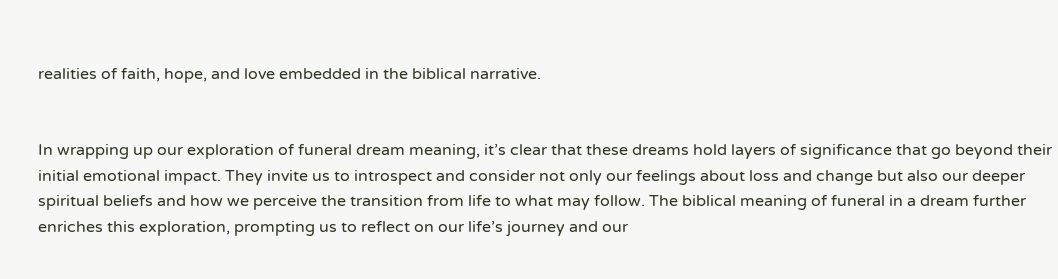realities of faith, hope, and love embedded in the biblical narrative.


In wrapping up our exploration of funeral dream meaning, it’s clear that these dreams hold layers of significance that go beyond their initial emotional impact. They invite us to introspect and consider not only our feelings about loss and change but also our deeper spiritual beliefs and how we perceive the transition from life to what may follow. The biblical meaning of funeral in a dream further enriches this exploration, prompting us to reflect on our life’s journey and our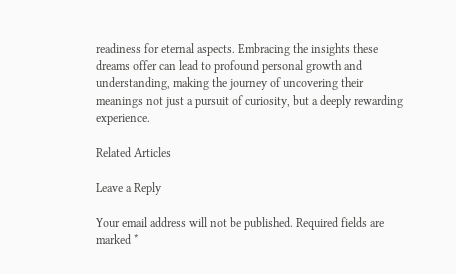readiness for eternal aspects. Embracing the insights these dreams offer can lead to profound personal growth and understanding, making the journey of uncovering their meanings not just a pursuit of curiosity, but a deeply rewarding experience.

Related Articles

Leave a Reply

Your email address will not be published. Required fields are marked *